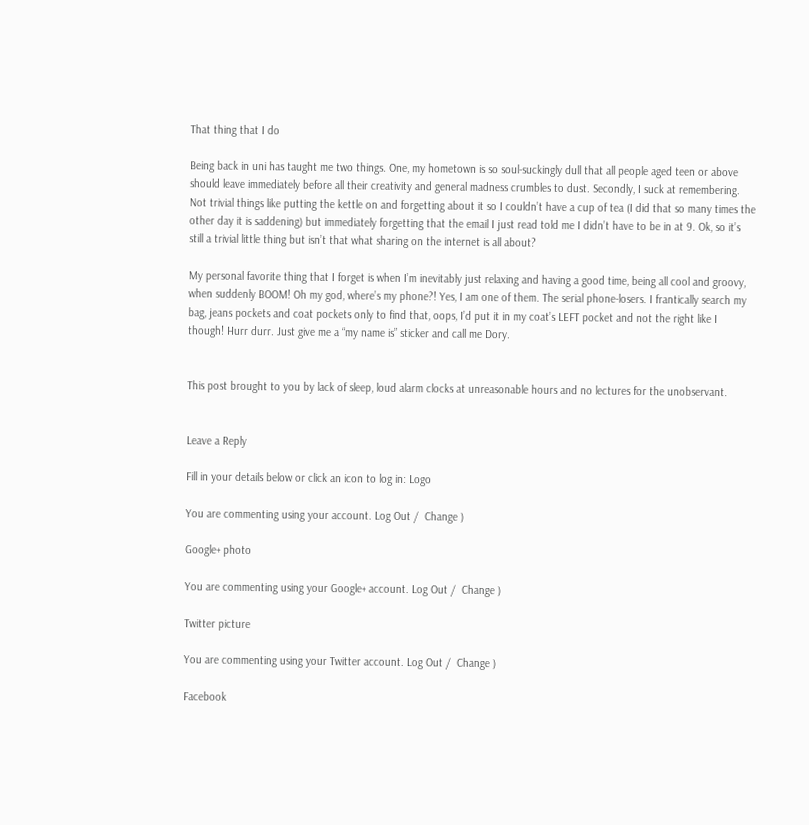That thing that I do

Being back in uni has taught me two things. One, my hometown is so soul-suckingly dull that all people aged teen or above should leave immediately before all their creativity and general madness crumbles to dust. Secondly, I suck at remembering. Not trivial things like putting the kettle on and forgetting about it so I couldn’t have a cup of tea (I did that so many times the other day it is saddening) but immediately forgetting that the email I just read told me I didn’t have to be in at 9. Ok, so it’s still a trivial little thing but isn’t that what sharing on the internet is all about?

My personal favorite thing that I forget is when I’m inevitably just relaxing and having a good time, being all cool and groovy, when suddenly BOOM! Oh my god, where’s my phone?! Yes, I am one of them. The serial phone-losers. I frantically search my bag, jeans pockets and coat pockets only to find that, oops, I’d put it in my coat’s LEFT pocket and not the right like I though! Hurr durr. Just give me a “my name is” sticker and call me Dory.


This post brought to you by lack of sleep, loud alarm clocks at unreasonable hours and no lectures for the unobservant.


Leave a Reply

Fill in your details below or click an icon to log in: Logo

You are commenting using your account. Log Out /  Change )

Google+ photo

You are commenting using your Google+ account. Log Out /  Change )

Twitter picture

You are commenting using your Twitter account. Log Out /  Change )

Facebook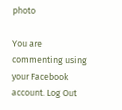photo

You are commenting using your Facebook account. Log Out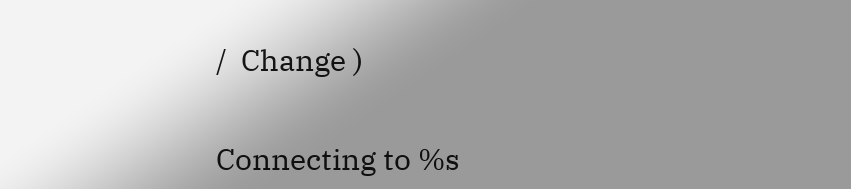/  Change )


Connecting to %s